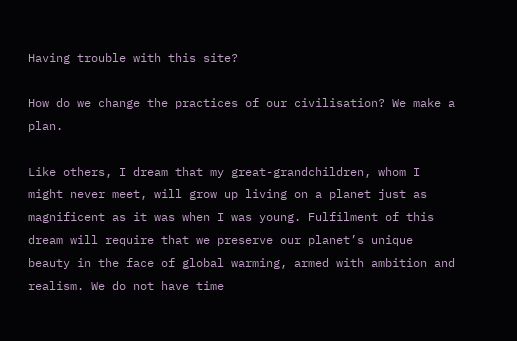Having trouble with this site?

How do we change the practices of our civilisation? We make a plan.

Like others, I dream that my great-grandchildren, whom I might never meet, will grow up living on a planet just as magnificent as it was when I was young. Fulfilment of this dream will require that we preserve our planet’s unique beauty in the face of global warming, armed with ambition and realism. We do not have time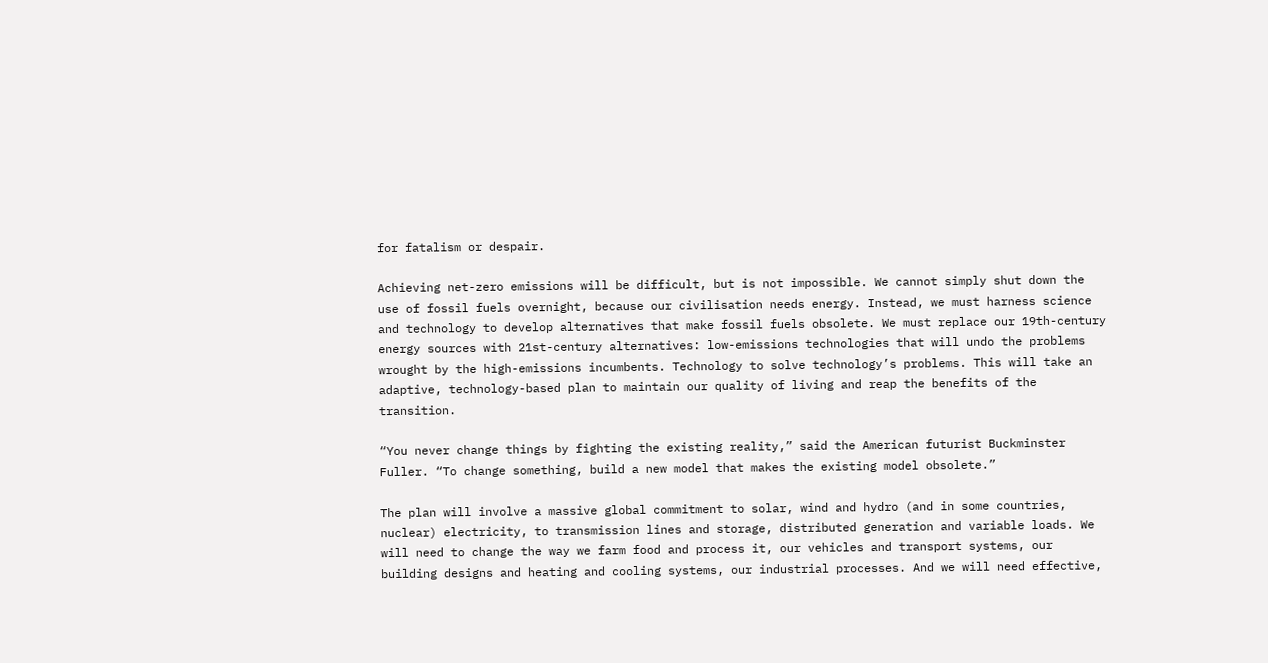for fatalism or despair.

Achieving net-zero emissions will be difficult, but is not impossible. We cannot simply shut down the use of fossil fuels overnight, because our civilisation needs energy. Instead, we must harness science and technology to develop alternatives that make fossil fuels obsolete. We must replace our 19th-century energy sources with 21st-century alternatives: low-emissions technologies that will undo the problems wrought by the high-emissions incumbents. Technology to solve technology’s problems. This will take an adaptive, technology-based plan to maintain our quality of living and reap the benefits of the transition.

“You never change things by fighting the existing reality,” said the American futurist Buckminster Fuller. “To change something, build a new model that makes the existing model obsolete.”

The plan will involve a massive global commitment to solar, wind and hydro (and in some countries, nuclear) electricity, to transmission lines and storage, distributed generation and variable loads. We will need to change the way we farm food and process it, our vehicles and transport systems, our building designs and heating and cooling systems, our industrial processes. And we will need effective,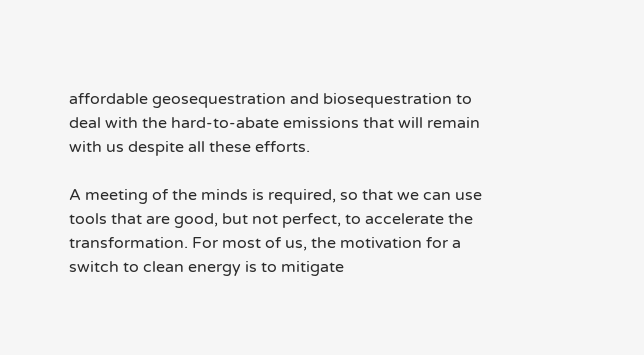affordable geosequestration and biosequestration to deal with the hard-to-abate emissions that will remain with us despite all these efforts.

A meeting of the minds is required, so that we can use tools that are good, but not perfect, to accelerate the transformation. For most of us, the motivation for a switch to clean energy is to mitigate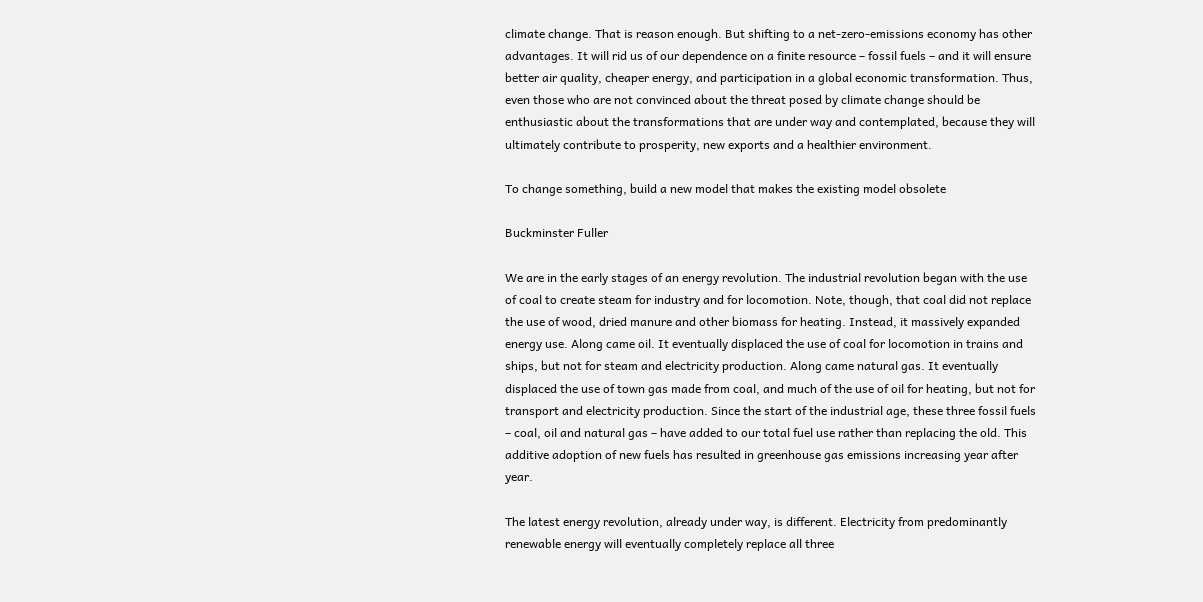climate change. That is reason enough. But shifting to a net-zero-emissions economy has other advantages. It will rid us of our dependence on a finite resource – fossil fuels – and it will ensure better air quality, cheaper energy, and participation in a global economic transformation. Thus, even those who are not convinced about the threat posed by climate change should be enthusiastic about the transformations that are under way and contemplated, because they will ultimately contribute to prosperity, new exports and a healthier environment.

To change something, build a new model that makes the existing model obsolete

Buckminster Fuller

We are in the early stages of an energy revolution. The industrial revolution began with the use of coal to create steam for industry and for locomotion. Note, though, that coal did not replace the use of wood, dried manure and other biomass for heating. Instead, it massively expanded energy use. Along came oil. It eventually displaced the use of coal for locomotion in trains and ships, but not for steam and electricity production. Along came natural gas. It eventually displaced the use of town gas made from coal, and much of the use of oil for heating, but not for transport and electricity production. Since the start of the industrial age, these three fossil fuels – coal, oil and natural gas – have added to our total fuel use rather than replacing the old. This additive adoption of new fuels has resulted in greenhouse gas emissions increasing year after year.

The latest energy revolution, already under way, is different. Electricity from predominantly renewable energy will eventually completely replace all three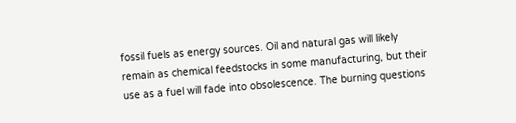fossil fuels as energy sources. Oil and natural gas will likely remain as chemical feedstocks in some manufacturing, but their use as a fuel will fade into obsolescence. The burning questions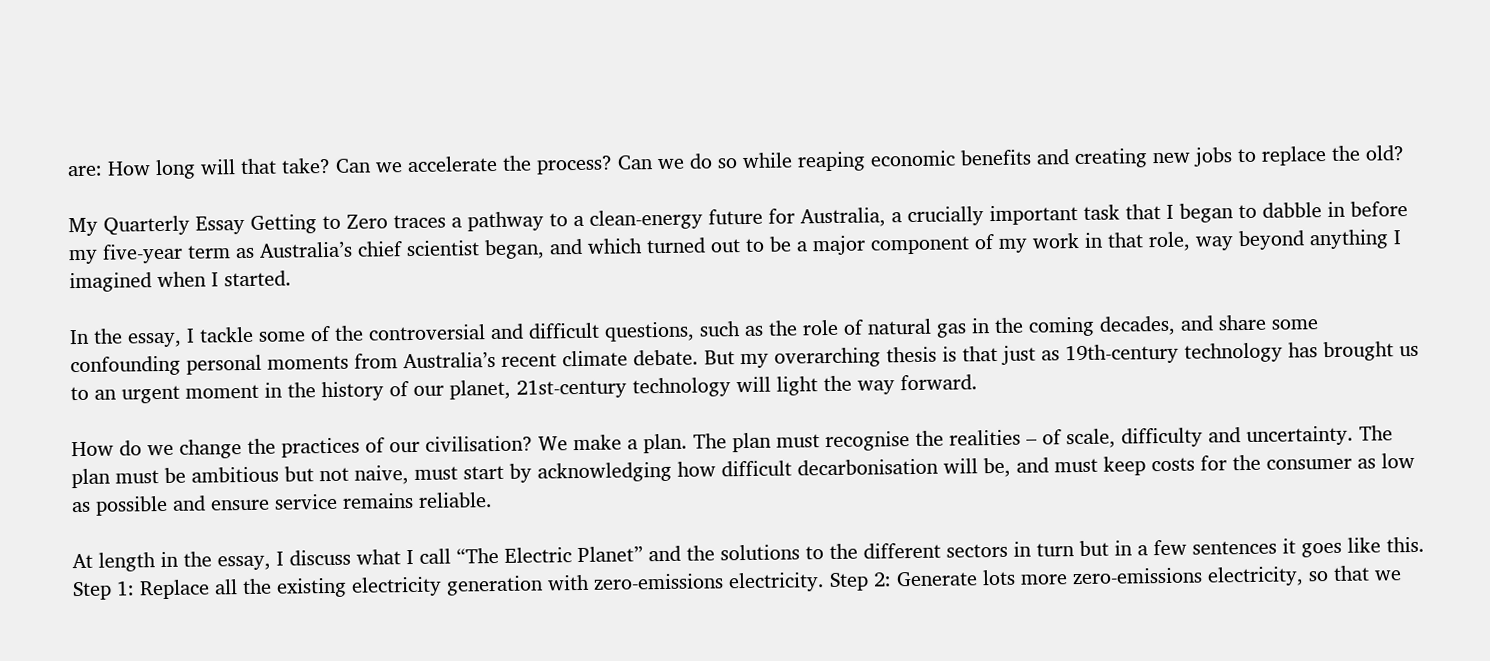are: How long will that take? Can we accelerate the process? Can we do so while reaping economic benefits and creating new jobs to replace the old?

My Quarterly Essay Getting to Zero traces a pathway to a clean-energy future for Australia, a crucially important task that I began to dabble in before my five-year term as Australia’s chief scientist began, and which turned out to be a major component of my work in that role, way beyond anything I imagined when I started.

In the essay, I tackle some of the controversial and difficult questions, such as the role of natural gas in the coming decades, and share some confounding personal moments from Australia’s recent climate debate. But my overarching thesis is that just as 19th-century technology has brought us to an urgent moment in the history of our planet, 21st-century technology will light the way forward.

How do we change the practices of our civilisation? We make a plan. The plan must recognise the realities – of scale, difficulty and uncertainty. The plan must be ambitious but not naive, must start by acknowledging how difficult decarbonisation will be, and must keep costs for the consumer as low as possible and ensure service remains reliable.

At length in the essay, I discuss what I call “The Electric Planet” and the solutions to the different sectors in turn but in a few sentences it goes like this. Step 1: Replace all the existing electricity generation with zero-emissions electricity. Step 2: Generate lots more zero-emissions electricity, so that we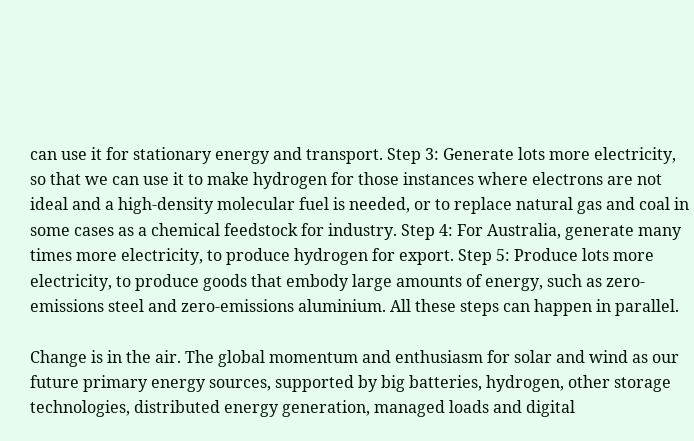can use it for stationary energy and transport. Step 3: Generate lots more electricity, so that we can use it to make hydrogen for those instances where electrons are not ideal and a high-density molecular fuel is needed, or to replace natural gas and coal in some cases as a chemical feedstock for industry. Step 4: For Australia, generate many times more electricity, to produce hydrogen for export. Step 5: Produce lots more electricity, to produce goods that embody large amounts of energy, such as zero-emissions steel and zero-emissions aluminium. All these steps can happen in parallel.

Change is in the air. The global momentum and enthusiasm for solar and wind as our future primary energy sources, supported by big batteries, hydrogen, other storage technologies, distributed energy generation, managed loads and digital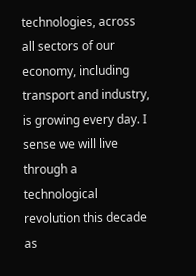technologies, across all sectors of our economy, including transport and industry, is growing every day. I sense we will live through a technological revolution this decade as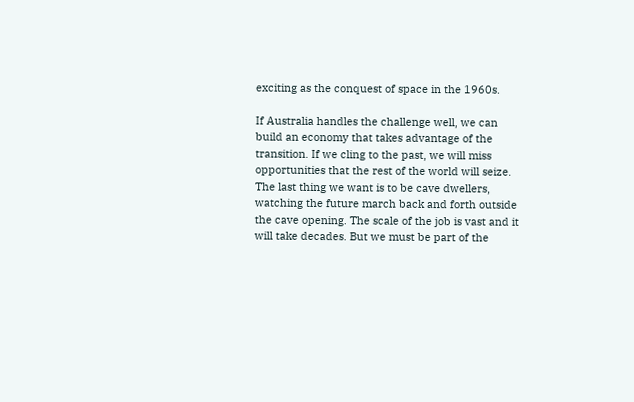exciting as the conquest of space in the 1960s.

If Australia handles the challenge well, we can build an economy that takes advantage of the transition. If we cling to the past, we will miss opportunities that the rest of the world will seize. The last thing we want is to be cave dwellers, watching the future march back and forth outside the cave opening. The scale of the job is vast and it will take decades. But we must be part of the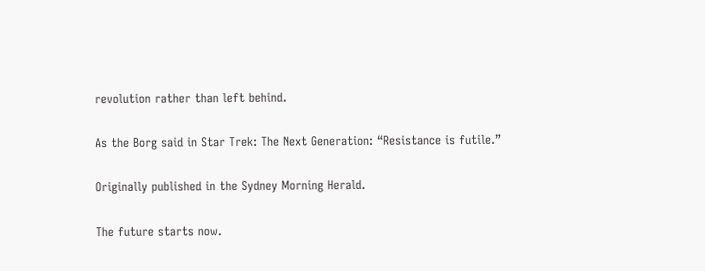revolution rather than left behind.

As the Borg said in Star Trek: The Next Generation: “Resistance is futile.”

Originally published in the Sydney Morning Herald.

The future starts now.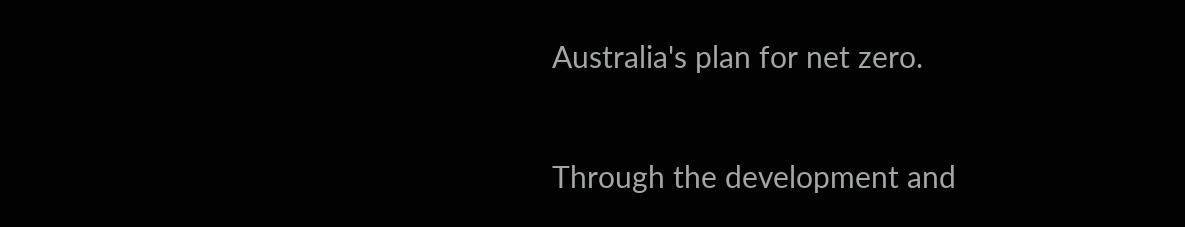Australia's plan for net zero.

Through the development and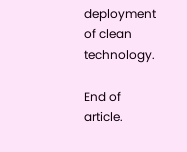deployment of clean technology.

End of article.